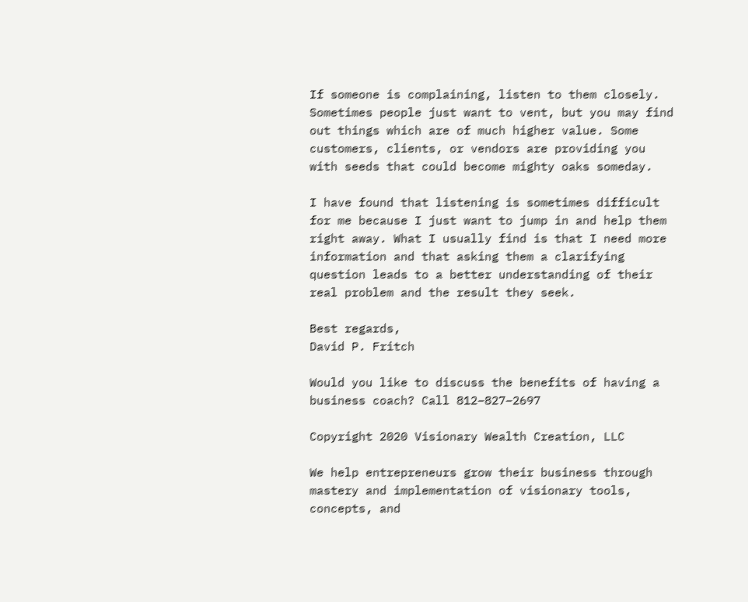If someone is complaining, listen to them closely. Sometimes people just want to vent, but you may find out things which are of much higher value. Some customers, clients, or vendors are providing you with seeds that could become mighty oaks someday.

I have found that listening is sometimes difficult for me because I just want to jump in and help them right away. What I usually find is that I need more information and that asking them a clarifying question leads to a better understanding of their real problem and the result they seek.

Best regards,
David P. Fritch

Would you like to discuss the benefits of having a business coach? Call 812–827–2697

Copyright 2020 Visionary Wealth Creation, LLC

We help entrepreneurs grow their business through mastery and implementation of visionary tools, concepts, and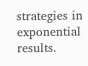strategies in exponential results.